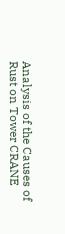Analysis of the Causes of Rust on Tower CRANE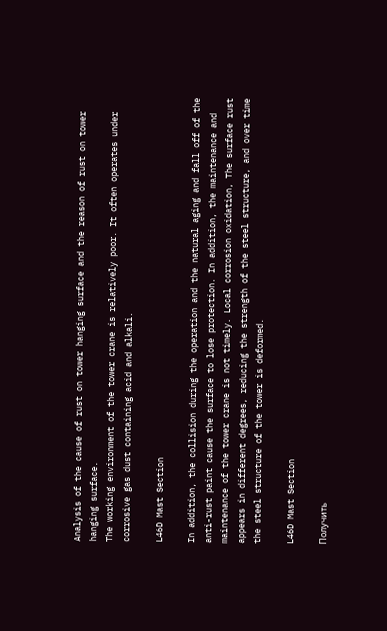Analysis of the cause of rust on tower hanging surface and the reason of rust on tower hanging surface.
The working environment of the tower crane is relatively poor. It often operates under corrosive gas dust containing acid and alkali.

L46D Mast Section

In addition, the collision during the operation and the natural aging and fall off of the anti-rust paint cause the surface to lose protection. In addition, the maintenance and maintenance of the tower crane is not timely. Local corrosion oxidation, The surface rust appears in different degrees, reducing the strength of the steel structure, and over time the steel structure of the tower is deformed.

L46D Mast Section

Получить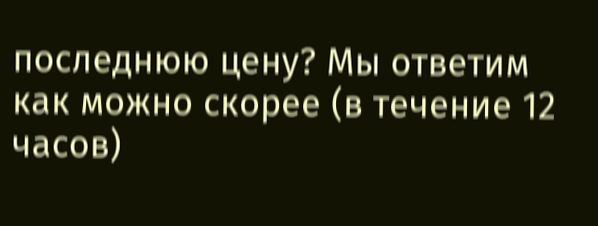последнюю цену? Мы ответим как можно скорее (в течение 12 часов)